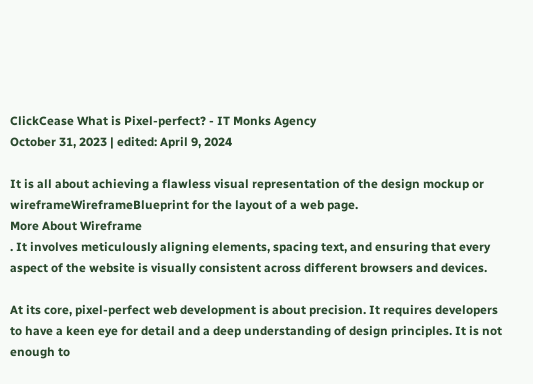ClickCease What is Pixel-perfect? - IT Monks Agency
October 31, 2023 | edited: April 9, 2024

It is all about achieving a flawless visual representation of the design mockup or wireframeWireframeBlueprint for the layout of a web page.
More About Wireframe
. It involves meticulously aligning elements, spacing text, and ensuring that every aspect of the website is visually consistent across different browsers and devices.

At its core, pixel-perfect web development is about precision. It requires developers to have a keen eye for detail and a deep understanding of design principles. It is not enough to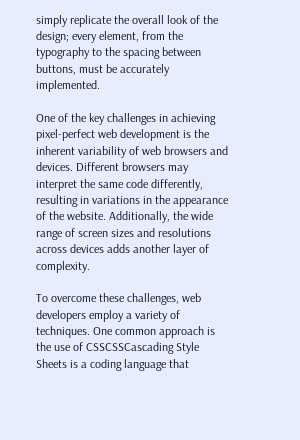simply replicate the overall look of the design; every element, from the typography to the spacing between buttons, must be accurately implemented.

One of the key challenges in achieving pixel-perfect web development is the inherent variability of web browsers and devices. Different browsers may interpret the same code differently, resulting in variations in the appearance of the website. Additionally, the wide range of screen sizes and resolutions across devices adds another layer of complexity.

To overcome these challenges, web developers employ a variety of techniques. One common approach is the use of CSSCSSCascading Style Sheets is a coding language that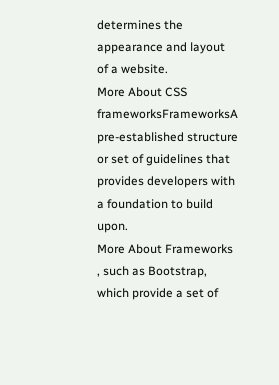determines the appearance and layout of a website.
More About CSS
frameworksFrameworksA pre-established structure or set of guidelines that provides developers with a foundation to build upon.
More About Frameworks
, such as Bootstrap, which provide a set of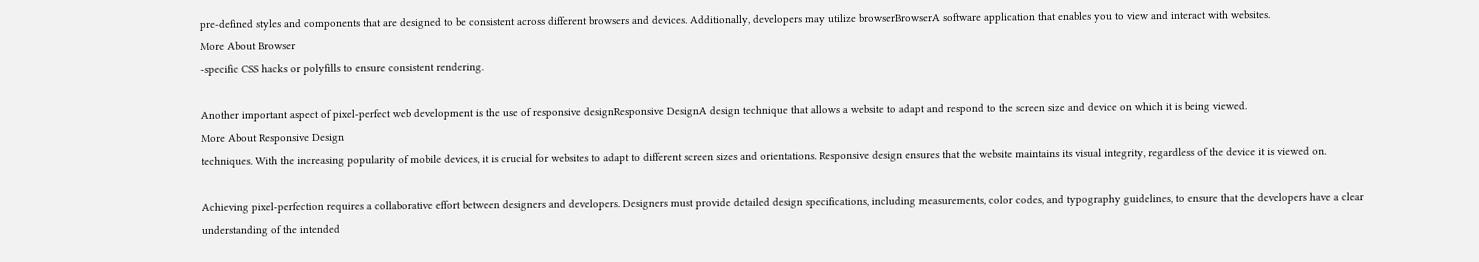pre-defined styles and components that are designed to be consistent across different browsers and devices. Additionally, developers may utilize browserBrowserA software application that enables you to view and interact with websites.
More About Browser
-specific CSS hacks or polyfills to ensure consistent rendering.

Another important aspect of pixel-perfect web development is the use of responsive designResponsive DesignA design technique that allows a website to adapt and respond to the screen size and device on which it is being viewed.
More About Responsive Design
techniques. With the increasing popularity of mobile devices, it is crucial for websites to adapt to different screen sizes and orientations. Responsive design ensures that the website maintains its visual integrity, regardless of the device it is viewed on.

Achieving pixel-perfection requires a collaborative effort between designers and developers. Designers must provide detailed design specifications, including measurements, color codes, and typography guidelines, to ensure that the developers have a clear understanding of the intended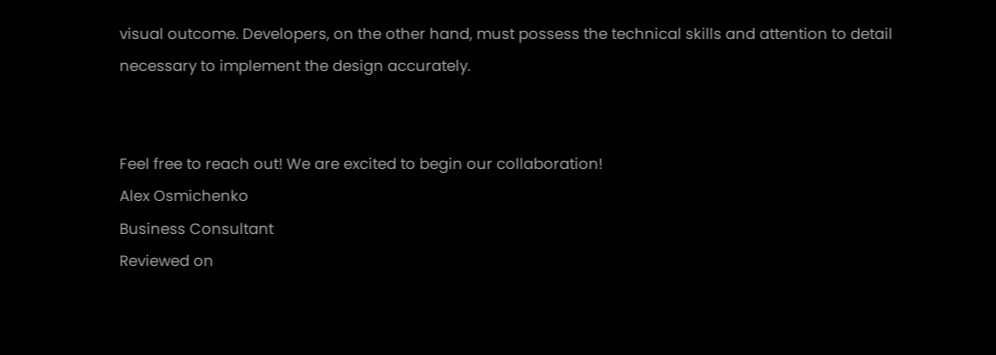visual outcome. Developers, on the other hand, must possess the technical skills and attention to detail necessary to implement the design accurately.


Feel free to reach out! We are excited to begin our collaboration!
Alex Osmichenko
Business Consultant
Reviewed on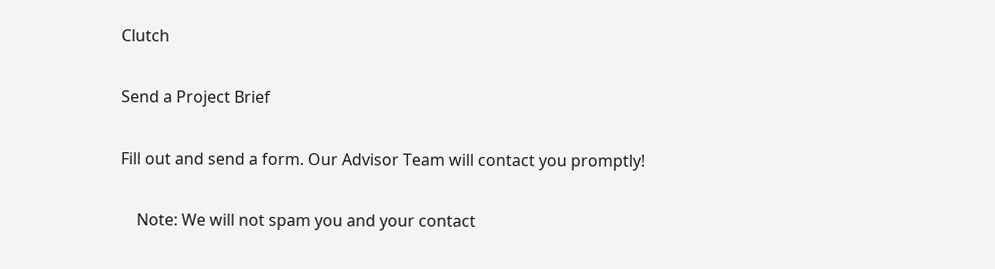Clutch

Send a Project Brief

Fill out and send a form. Our Advisor Team will contact you promptly!

    Note: We will not spam you and your contact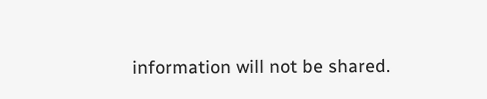information will not be shared.